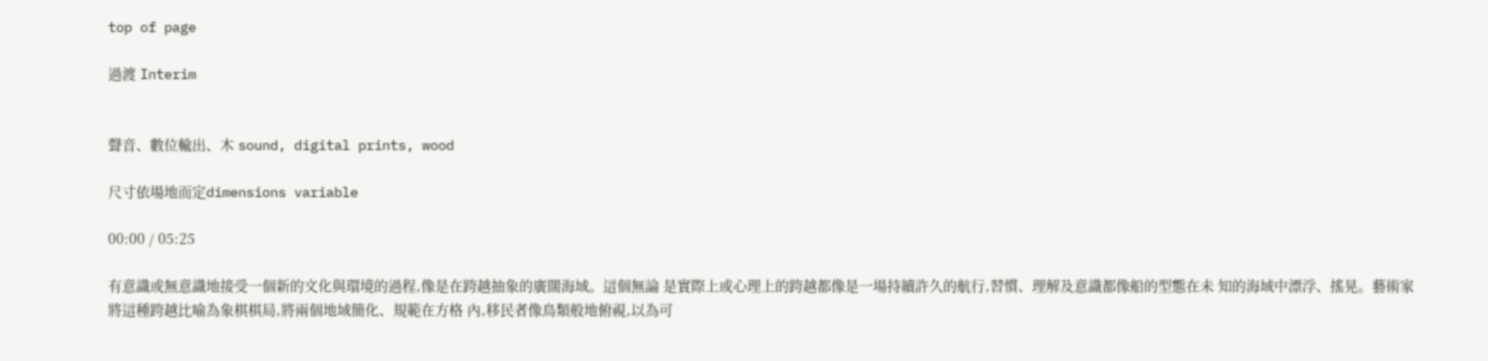top of page

過渡 Interim


聲音、數位輸出、木 sound, digital prints, wood

尺寸依場地而定dimensions variable

00:00 / 05:25

有意識或無意識地接受一個新的文化與環境的過程,像是在跨越抽象的廣闊海域。這個無論 是實際上或心理上的跨越都像是一場持續許久的航行,習慣、理解及意識都像船的型態在未 知的海域中漂浮、搖晃。藝術家將這種跨越比喻為象棋棋局,將兩個地域簡化、規範在方格 內,移⺠者像鳥類般地俯視,以為可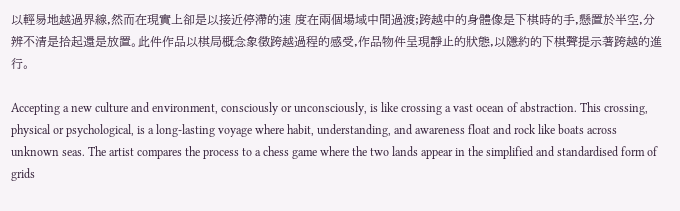以輕易地越過界線,然而在現實上卻是以接近停滯的速 度在兩個場域中間過渡;跨越中的身體像是下棋時的手,懸置於半空,分辨不清是拾起還是放置。此件作品以棋局概念象徵跨越過程的感受,作品物件呈現靜止的狀態,以隱約的下棋聲提示著跨越的進行。

Accepting a new culture and environment, consciously or unconsciously, is like crossing a vast ocean of abstraction. This crossing, physical or psychological, is a long-lasting voyage where habit, understanding, and awareness float and rock like boats across unknown seas. The artist compares the process to a chess game where the two lands appear in the simplified and standardised form of grids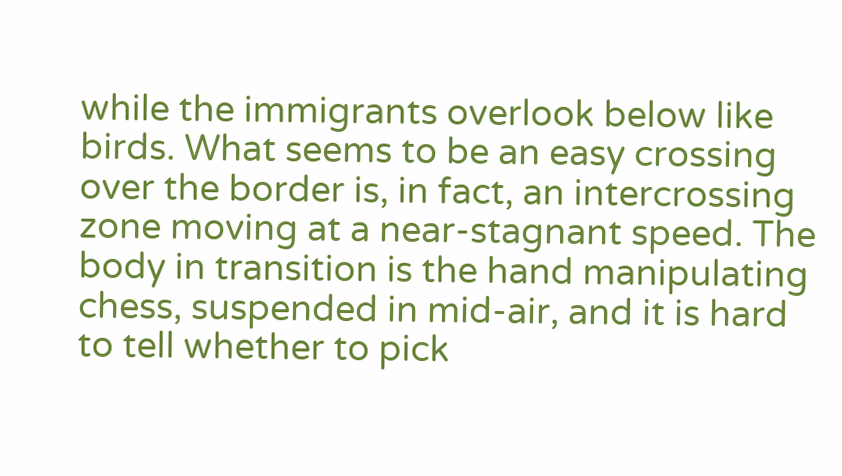while the immigrants overlook below like birds. What seems to be an easy crossing over the border is, in fact, an intercrossing zone moving at a near-stagnant speed. The body in transition is the hand manipulating chess, suspended in mid-air, and it is hard to tell whether to pick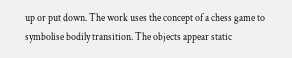up or put down. The work uses the concept of a chess game to symbolise bodily transition. The objects appear static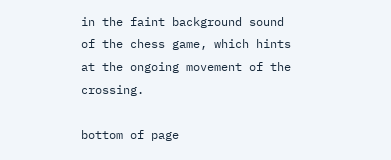in the faint background sound of the chess game, which hints at the ongoing movement of the crossing.

bottom of page